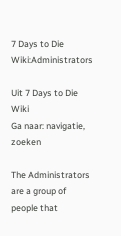7 Days to Die Wiki:Administrators

Uit 7 Days to Die Wiki
Ga naar: navigatie, zoeken

The Administrators are a group of people that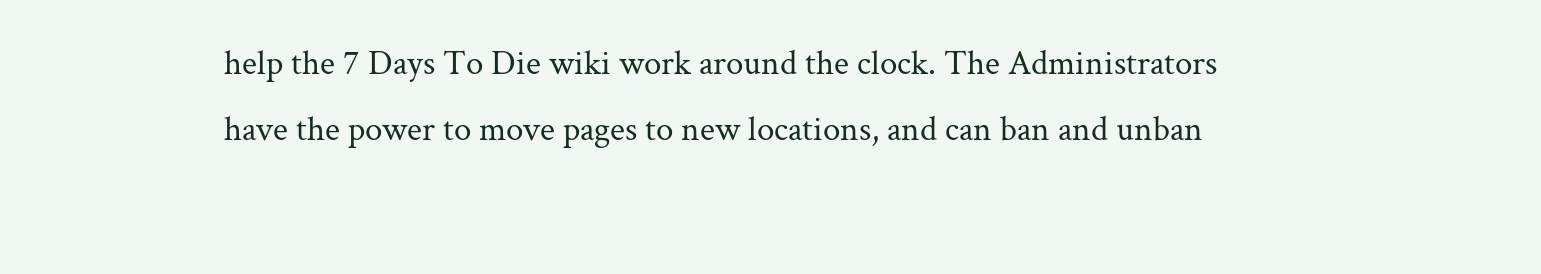help the 7 Days To Die wiki work around the clock. The Administrators have the power to move pages to new locations, and can ban and unban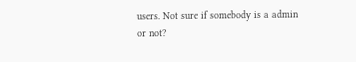users. Not sure if somebody is a admin or not?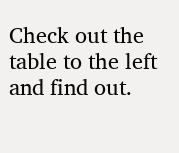Check out the table to the left and find out.